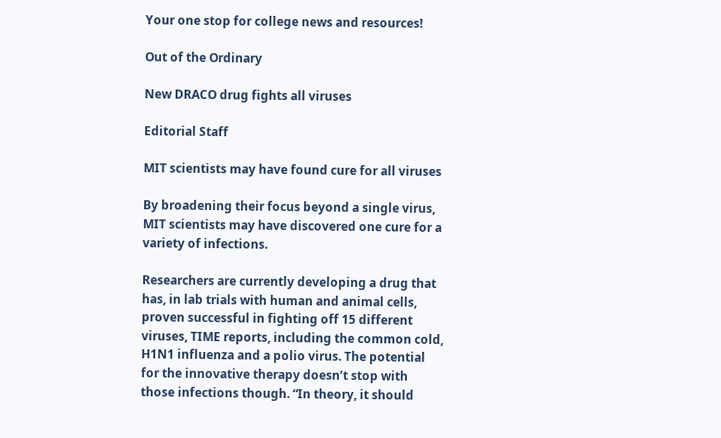Your one stop for college news and resources!

Out of the Ordinary

New DRACO drug fights all viruses

Editorial Staff

MIT scientists may have found cure for all viruses

By broadening their focus beyond a single virus, MIT scientists may have discovered one cure for a variety of infections.

Researchers are currently developing a drug that has, in lab trials with human and animal cells,  proven successful in fighting off 15 different viruses, TIME reports, including the common cold, H1N1 influenza and a polio virus. The potential for the innovative therapy doesn’t stop with those infections though. “In theory, it should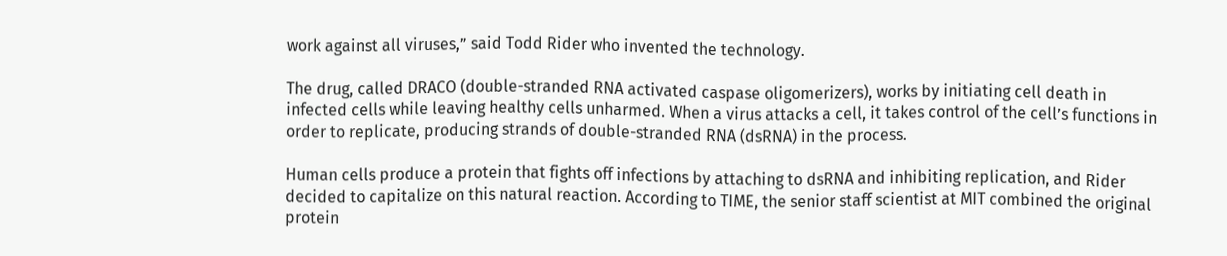work against all viruses,” said Todd Rider who invented the technology.

The drug, called DRACO (double-stranded RNA activated caspase oligomerizers), works by initiating cell death in infected cells while leaving healthy cells unharmed. When a virus attacks a cell, it takes control of the cell’s functions in order to replicate, producing strands of double-stranded RNA (dsRNA) in the process.

Human cells produce a protein that fights off infections by attaching to dsRNA and inhibiting replication, and Rider decided to capitalize on this natural reaction. According to TIME, the senior staff scientist at MIT combined the original protein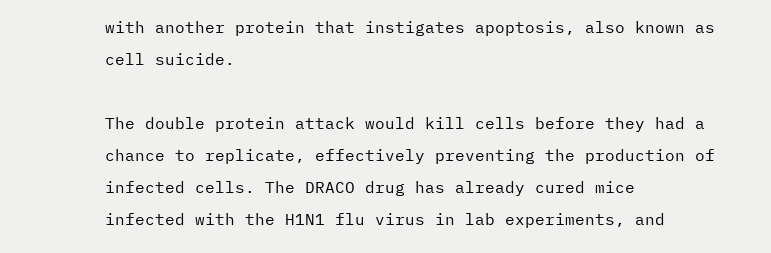with another protein that instigates apoptosis, also known as cell suicide.

The double protein attack would kill cells before they had a chance to replicate, effectively preventing the production of infected cells. The DRACO drug has already cured mice infected with the H1N1 flu virus in lab experiments, and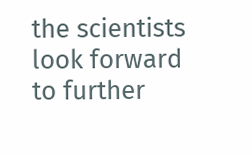the scientists look forward to further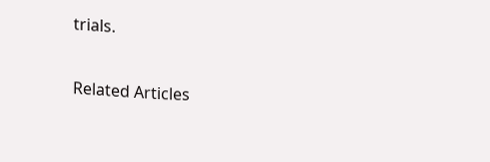trials.

Related Articles